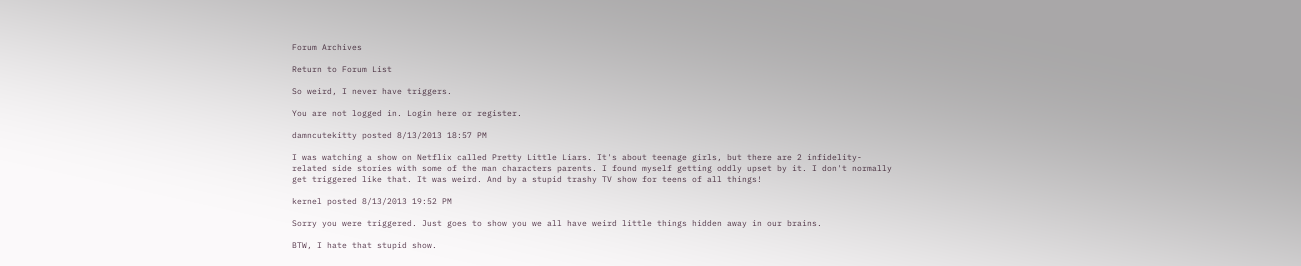Forum Archives

Return to Forum List

So weird, I never have triggers.

You are not logged in. Login here or register.

damncutekitty posted 8/13/2013 18:57 PM

I was watching a show on Netflix called Pretty Little Liars. It's about teenage girls, but there are 2 infidelity-related side stories with some of the man characters parents. I found myself getting oddly upset by it. I don't normally get triggered like that. It was weird. And by a stupid trashy TV show for teens of all things!

kernel posted 8/13/2013 19:52 PM

Sorry you were triggered. Just goes to show you we all have weird little things hidden away in our brains.

BTW, I hate that stupid show.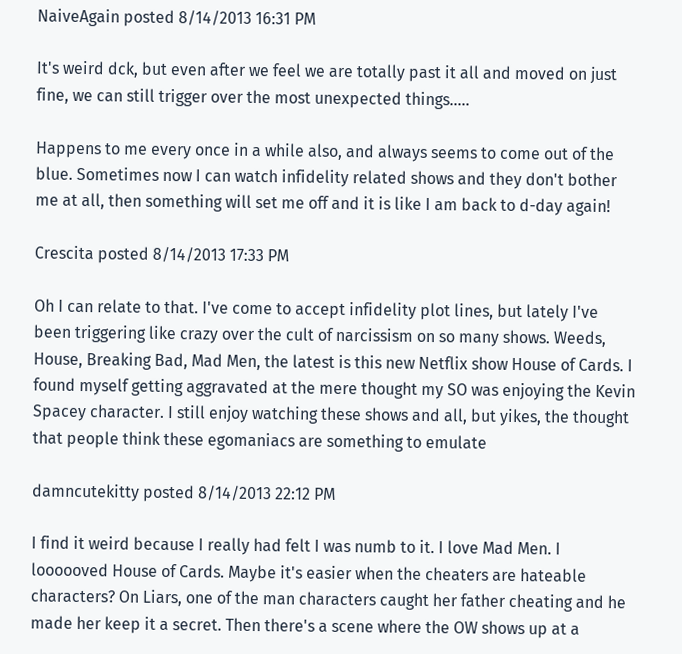NaiveAgain posted 8/14/2013 16:31 PM

It's weird dck, but even after we feel we are totally past it all and moved on just fine, we can still trigger over the most unexpected things.....

Happens to me every once in a while also, and always seems to come out of the blue. Sometimes now I can watch infidelity related shows and they don't bother me at all, then something will set me off and it is like I am back to d-day again!

Crescita posted 8/14/2013 17:33 PM

Oh I can relate to that. I've come to accept infidelity plot lines, but lately I've been triggering like crazy over the cult of narcissism on so many shows. Weeds, House, Breaking Bad, Mad Men, the latest is this new Netflix show House of Cards. I found myself getting aggravated at the mere thought my SO was enjoying the Kevin Spacey character. I still enjoy watching these shows and all, but yikes, the thought that people think these egomaniacs are something to emulate

damncutekitty posted 8/14/2013 22:12 PM

I find it weird because I really had felt I was numb to it. I love Mad Men. I loooooved House of Cards. Maybe it's easier when the cheaters are hateable characters? On Liars, one of the man characters caught her father cheating and he made her keep it a secret. Then there's a scene where the OW shows up at a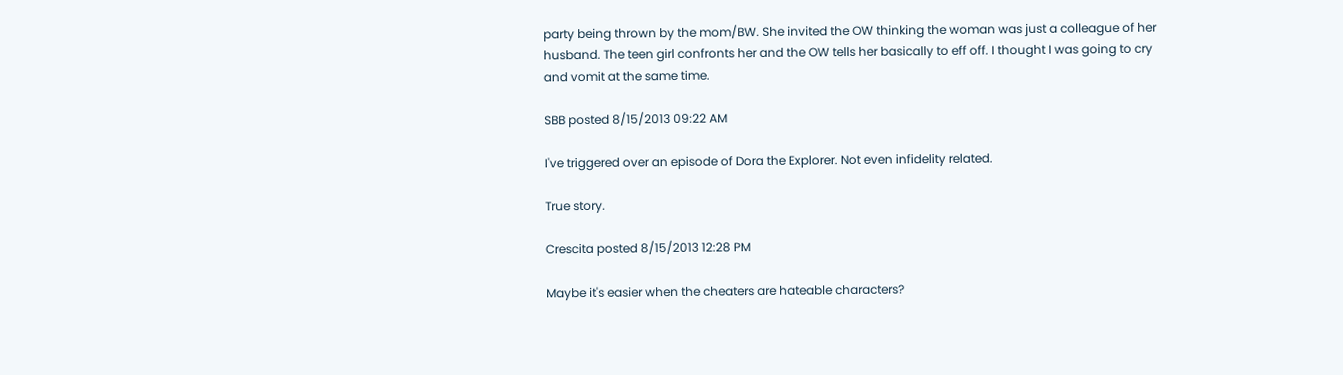party being thrown by the mom/BW. She invited the OW thinking the woman was just a colleague of her husband. The teen girl confronts her and the OW tells her basically to eff off. I thought I was going to cry and vomit at the same time.

SBB posted 8/15/2013 09:22 AM

I've triggered over an episode of Dora the Explorer. Not even infidelity related.

True story.

Crescita posted 8/15/2013 12:28 PM

Maybe it's easier when the cheaters are hateable characters?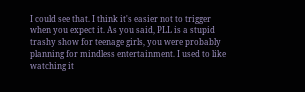I could see that. I think it's easier not to trigger when you expect it. As you said, PLL is a stupid trashy show for teenage girls, you were probably planning for mindless entertainment. I used to like watching it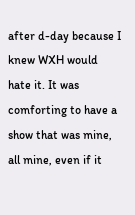after d-day because I knew WXH would hate it. It was comforting to have a show that was mine, all mine, even if it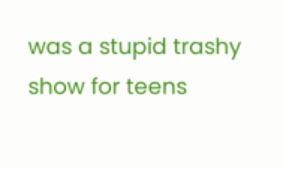was a stupid trashy show for teens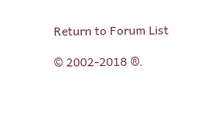Return to Forum List

© 2002-2018 ®.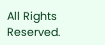All Rights Reserved.